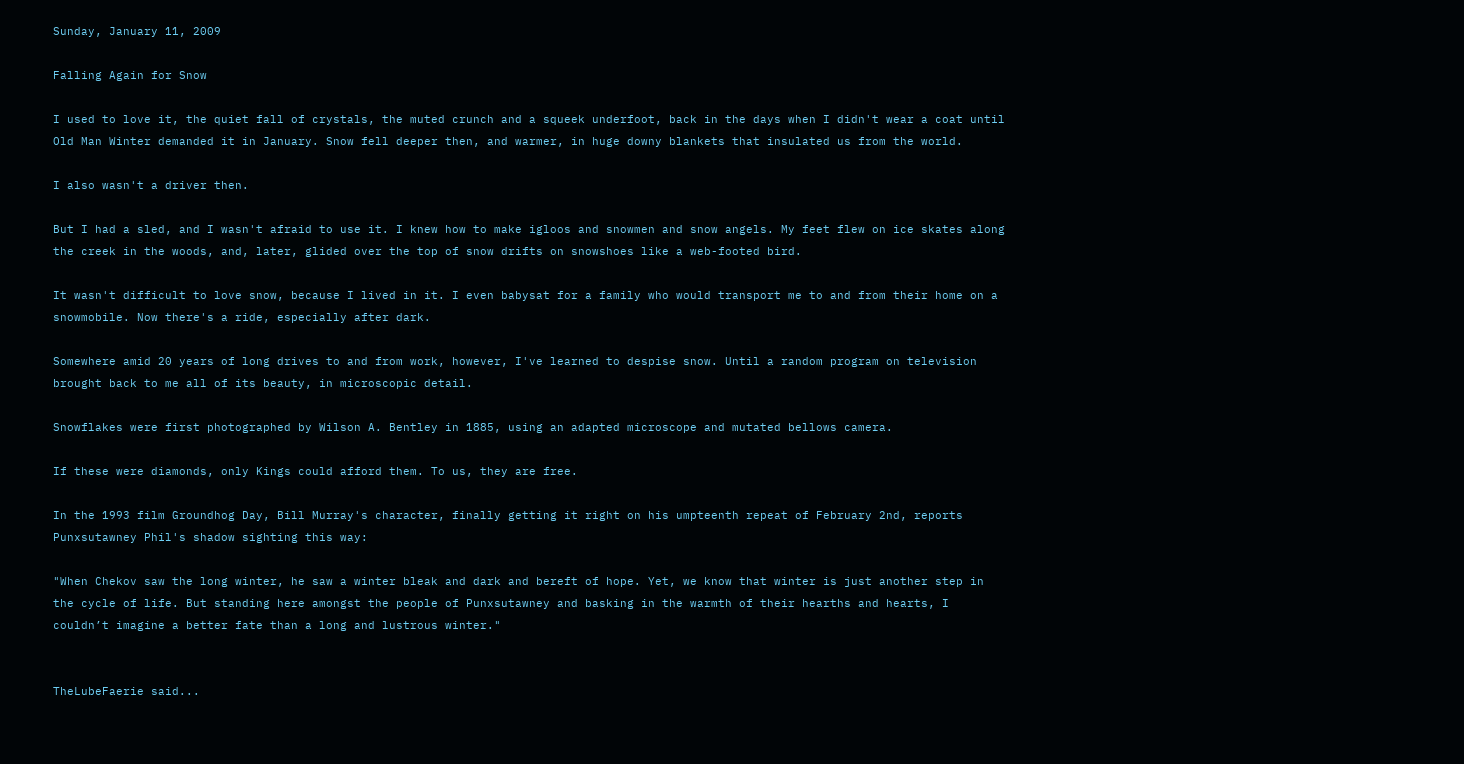Sunday, January 11, 2009

Falling Again for Snow

I used to love it, the quiet fall of crystals, the muted crunch and a squeek underfoot, back in the days when I didn't wear a coat until Old Man Winter demanded it in January. Snow fell deeper then, and warmer, in huge downy blankets that insulated us from the world.

I also wasn't a driver then.

But I had a sled, and I wasn't afraid to use it. I knew how to make igloos and snowmen and snow angels. My feet flew on ice skates along the creek in the woods, and, later, glided over the top of snow drifts on snowshoes like a web-footed bird.

It wasn't difficult to love snow, because I lived in it. I even babysat for a family who would transport me to and from their home on a snowmobile. Now there's a ride, especially after dark.

Somewhere amid 20 years of long drives to and from work, however, I've learned to despise snow. Until a random program on television brought back to me all of its beauty, in microscopic detail.

Snowflakes were first photographed by Wilson A. Bentley in 1885, using an adapted microscope and mutated bellows camera.

If these were diamonds, only Kings could afford them. To us, they are free.

In the 1993 film Groundhog Day, Bill Murray's character, finally getting it right on his umpteenth repeat of February 2nd, reports Punxsutawney Phil's shadow sighting this way:

"When Chekov saw the long winter, he saw a winter bleak and dark and bereft of hope. Yet, we know that winter is just another step in the cycle of life. But standing here amongst the people of Punxsutawney and basking in the warmth of their hearths and hearts, I couldn’t imagine a better fate than a long and lustrous winter."


TheLubeFaerie said...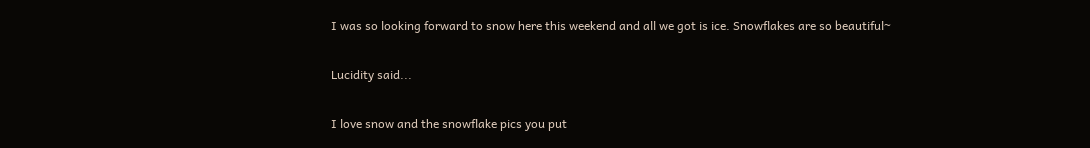I was so looking forward to snow here this weekend and all we got is ice. Snowflakes are so beautiful~

Lucidity said...

I love snow and the snowflake pics you put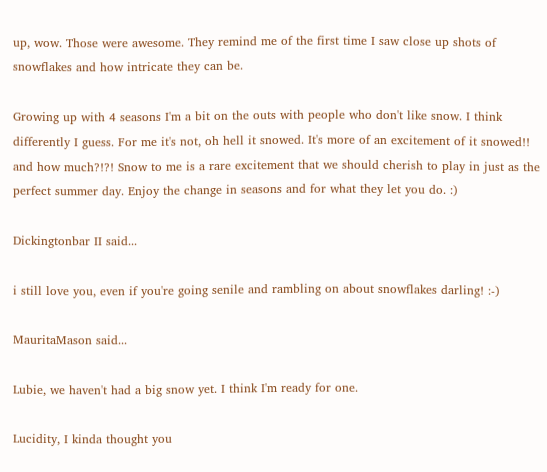up, wow. Those were awesome. They remind me of the first time I saw close up shots of snowflakes and how intricate they can be.

Growing up with 4 seasons I'm a bit on the outs with people who don't like snow. I think differently I guess. For me it's not, oh hell it snowed. It's more of an excitement of it snowed!! and how much?!?! Snow to me is a rare excitement that we should cherish to play in just as the perfect summer day. Enjoy the change in seasons and for what they let you do. :)

Dickingtonbar II said...

i still love you, even if you're going senile and rambling on about snowflakes darling! :-)

MauritaMason said...

Lubie, we haven't had a big snow yet. I think I'm ready for one.

Lucidity, I kinda thought you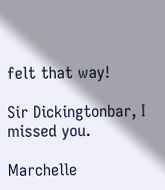felt that way!

Sir Dickingtonbar, I missed you.

Marchelle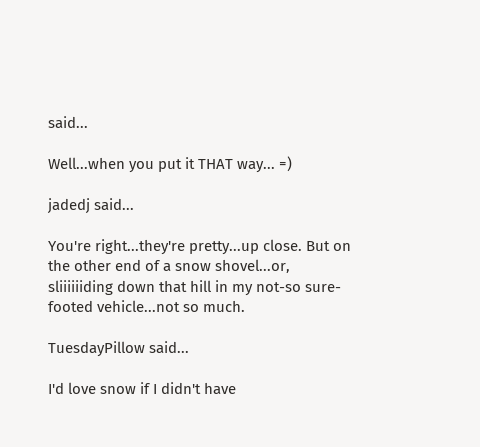said...

Well...when you put it THAT way... =)

jadedj said...

You're right...they're pretty...up close. But on the other end of a snow shovel...or, sliiiiiiding down that hill in my not-so sure-footed vehicle...not so much.

TuesdayPillow said...

I'd love snow if I didn't have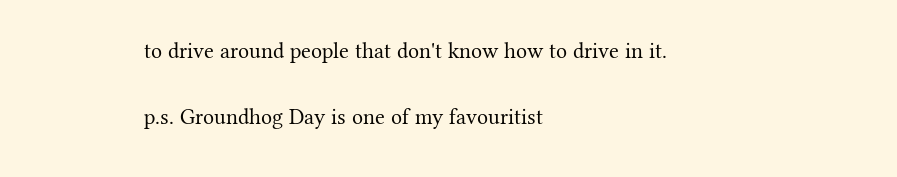to drive around people that don't know how to drive in it.

p.s. Groundhog Day is one of my favouritist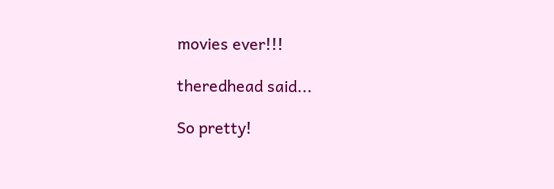movies ever!!!

theredhead said...

So pretty!